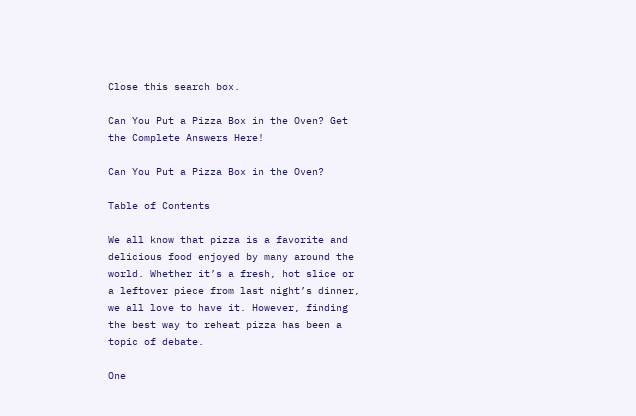Close this search box.

Can You Put a Pizza Box in the Oven? Get the Complete Answers Here!

Can You Put a Pizza Box in the Oven?

Table of Contents

We all know that pizza is a favorite and delicious food enjoyed by many around the world. Whether it’s a fresh, hot slice or a leftover piece from last night’s dinner, we all love to have it. However, finding the best way to reheat pizza has been a topic of debate.

One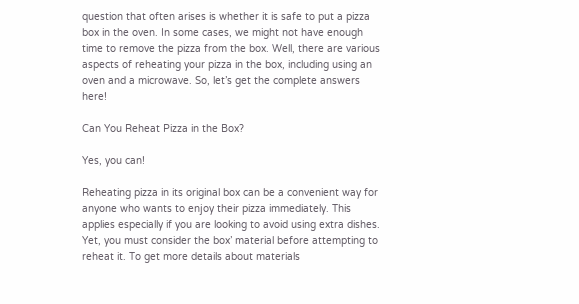question that often arises is whether it is safe to put a pizza box in the oven. In some cases, we might not have enough time to remove the pizza from the box. Well, there are various aspects of reheating your pizza in the box, including using an oven and a microwave. So, let’s get the complete answers here!

Can You Reheat Pizza in the Box?

Yes, you can!

Reheating pizza in its original box can be a convenient way for anyone who wants to enjoy their pizza immediately. This applies especially if you are looking to avoid using extra dishes. Yet, you must consider the box’ material before attempting to reheat it. To get more details about materials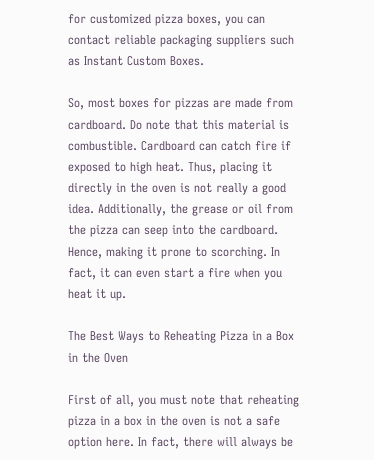for customized pizza boxes, you can contact reliable packaging suppliers such as Instant Custom Boxes.

So, most boxes for pizzas are made from cardboard. Do note that this material is combustible. Cardboard can catch fire if exposed to high heat. Thus, placing it directly in the oven is not really a good idea. Additionally, the grease or oil from the pizza can seep into the cardboard. Hence, making it prone to scorching. In fact, it can even start a fire when you heat it up.

The Best Ways to Reheating Pizza in a Box in the Oven

First of all, you must note that reheating pizza in a box in the oven is not a safe option here. In fact, there will always be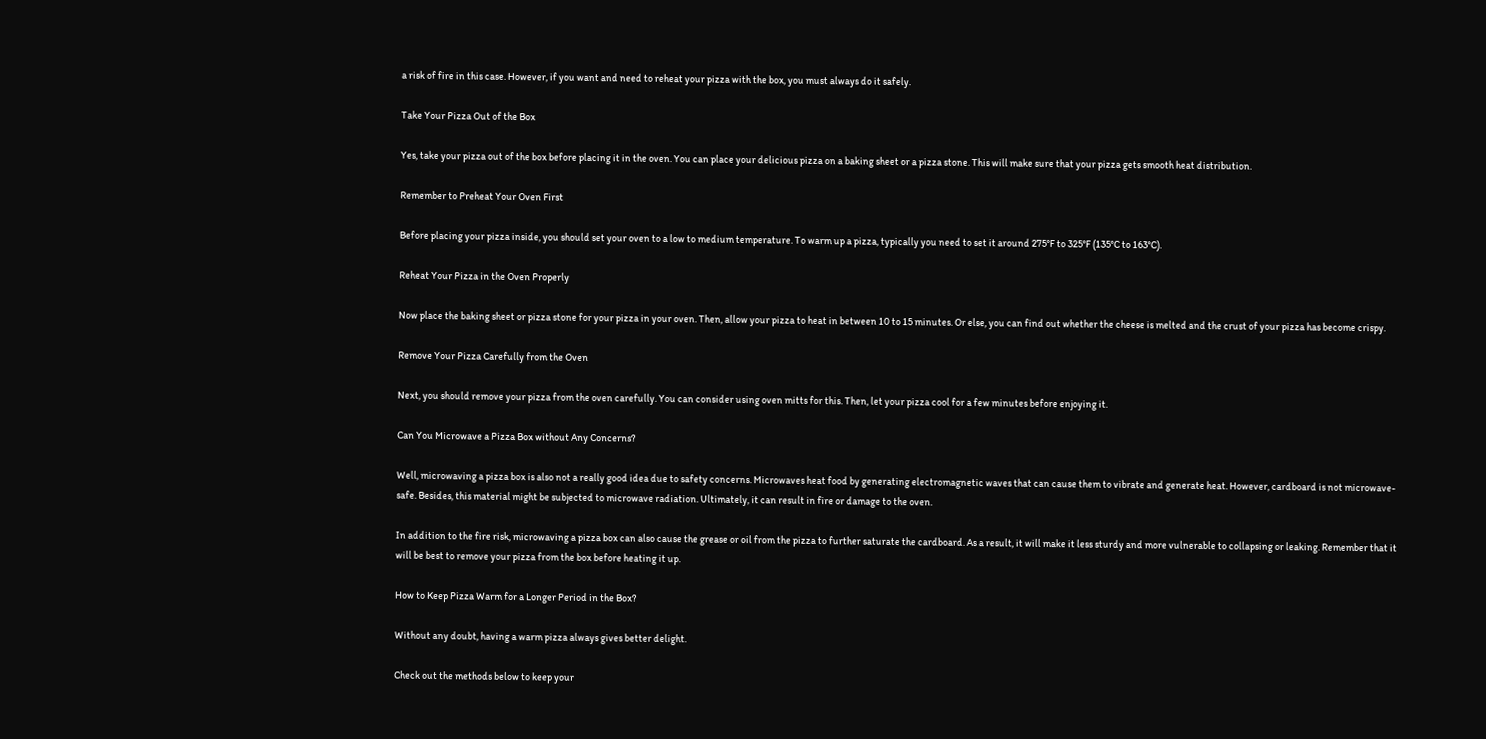a risk of fire in this case. However, if you want and need to reheat your pizza with the box, you must always do it safely.

Take Your Pizza Out of the Box

Yes, take your pizza out of the box before placing it in the oven. You can place your delicious pizza on a baking sheet or a pizza stone. This will make sure that your pizza gets smooth heat distribution.

Remember to Preheat Your Oven First

Before placing your pizza inside, you should set your oven to a low to medium temperature. To warm up a pizza, typically you need to set it around 275°F to 325°F (135°C to 163°C).

Reheat Your Pizza in the Oven Properly

Now place the baking sheet or pizza stone for your pizza in your oven. Then, allow your pizza to heat in between 10 to 15 minutes. Or else, you can find out whether the cheese is melted and the crust of your pizza has become crispy.

Remove Your Pizza Carefully from the Oven

Next, you should remove your pizza from the oven carefully. You can consider using oven mitts for this. Then, let your pizza cool for a few minutes before enjoying it.

Can You Microwave a Pizza Box without Any Concerns?

Well, microwaving a pizza box is also not a really good idea due to safety concerns. Microwaves heat food by generating electromagnetic waves that can cause them to vibrate and generate heat. However, cardboard is not microwave-safe. Besides, this material might be subjected to microwave radiation. Ultimately, it can result in fire or damage to the oven.

In addition to the fire risk, microwaving a pizza box can also cause the grease or oil from the pizza to further saturate the cardboard. As a result, it will make it less sturdy and more vulnerable to collapsing or leaking. Remember that it will be best to remove your pizza from the box before heating it up.

How to Keep Pizza Warm for a Longer Period in the Box?

Without any doubt, having a warm pizza always gives better delight.

Check out the methods below to keep your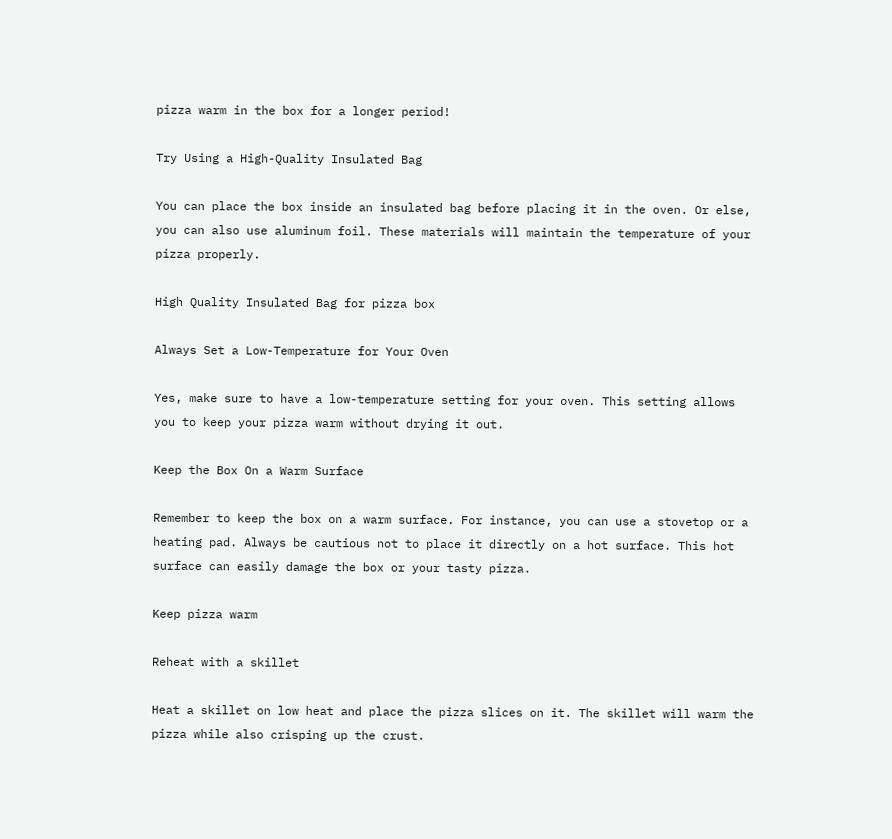pizza warm in the box for a longer period!

Try Using a High-Quality Insulated Bag

You can place the box inside an insulated bag before placing it in the oven. Or else, you can also use aluminum foil. These materials will maintain the temperature of your pizza properly.

High Quality Insulated Bag for pizza box

Always Set a Low-Temperature for Your Oven

Yes, make sure to have a low-temperature setting for your oven. This setting allows you to keep your pizza warm without drying it out.

Keep the Box On a Warm Surface

Remember to keep the box on a warm surface. For instance, you can use a stovetop or a heating pad. Always be cautious not to place it directly on a hot surface. This hot surface can easily damage the box or your tasty pizza.

Keep pizza warm

Reheat with a skillet

Heat a skillet on low heat and place the pizza slices on it. The skillet will warm the pizza while also crisping up the crust.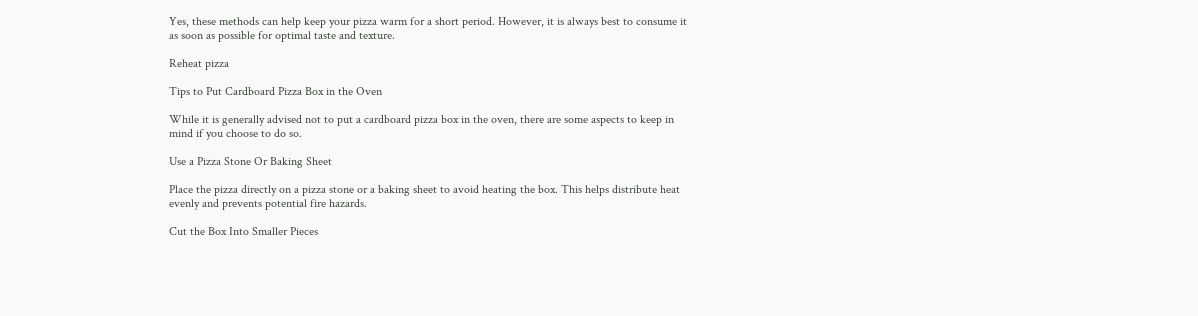Yes, these methods can help keep your pizza warm for a short period. However, it is always best to consume it as soon as possible for optimal taste and texture.

Reheat pizza

Tips to Put Cardboard Pizza Box in the Oven

While it is generally advised not to put a cardboard pizza box in the oven, there are some aspects to keep in mind if you choose to do so.

Use a Pizza Stone Or Baking Sheet

Place the pizza directly on a pizza stone or a baking sheet to avoid heating the box. This helps distribute heat evenly and prevents potential fire hazards.

Cut the Box Into Smaller Pieces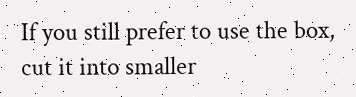If you still prefer to use the box, cut it into smaller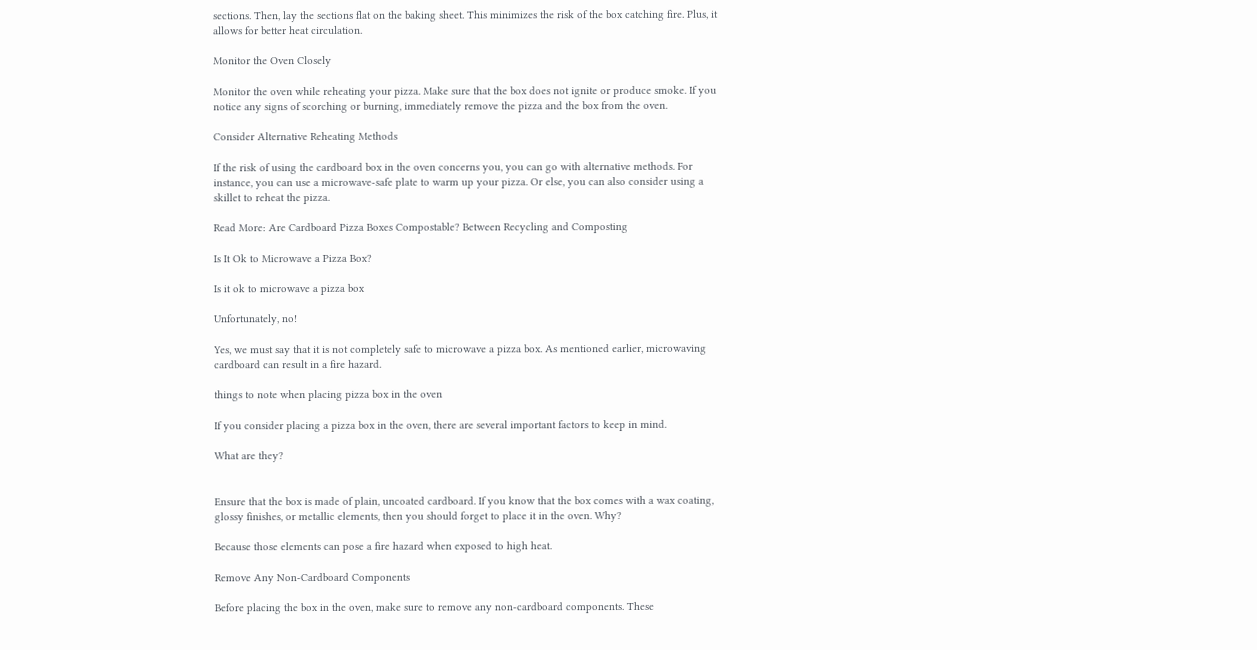sections. Then, lay the sections flat on the baking sheet. This minimizes the risk of the box catching fire. Plus, it allows for better heat circulation.

Monitor the Oven Closely

Monitor the oven while reheating your pizza. Make sure that the box does not ignite or produce smoke. If you notice any signs of scorching or burning, immediately remove the pizza and the box from the oven.

Consider Alternative Reheating Methods

If the risk of using the cardboard box in the oven concerns you, you can go with alternative methods. For instance, you can use a microwave-safe plate to warm up your pizza. Or else, you can also consider using a skillet to reheat the pizza.

Read More: Are Cardboard Pizza Boxes Compostable? Between Recycling and Composting

Is It Ok to Microwave a Pizza Box?

Is it ok to microwave a pizza box

Unfortunately, no!

Yes, we must say that it is not completely safe to microwave a pizza box. As mentioned earlier, microwaving cardboard can result in a fire hazard.

things to note when placing pizza box in the oven

If you consider placing a pizza box in the oven, there are several important factors to keep in mind.

What are they?


Ensure that the box is made of plain, uncoated cardboard. If you know that the box comes with a wax coating, glossy finishes, or metallic elements, then you should forget to place it in the oven. Why?

Because those elements can pose a fire hazard when exposed to high heat.

Remove Any Non-Cardboard Components

Before placing the box in the oven, make sure to remove any non-cardboard components. These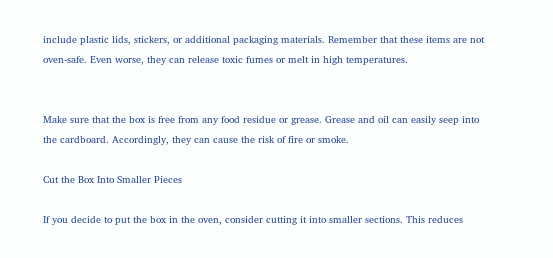include plastic lids, stickers, or additional packaging materials. Remember that these items are not oven-safe. Even worse, they can release toxic fumes or melt in high temperatures.


Make sure that the box is free from any food residue or grease. Grease and oil can easily seep into the cardboard. Accordingly, they can cause the risk of fire or smoke.

Cut the Box Into Smaller Pieces

If you decide to put the box in the oven, consider cutting it into smaller sections. This reduces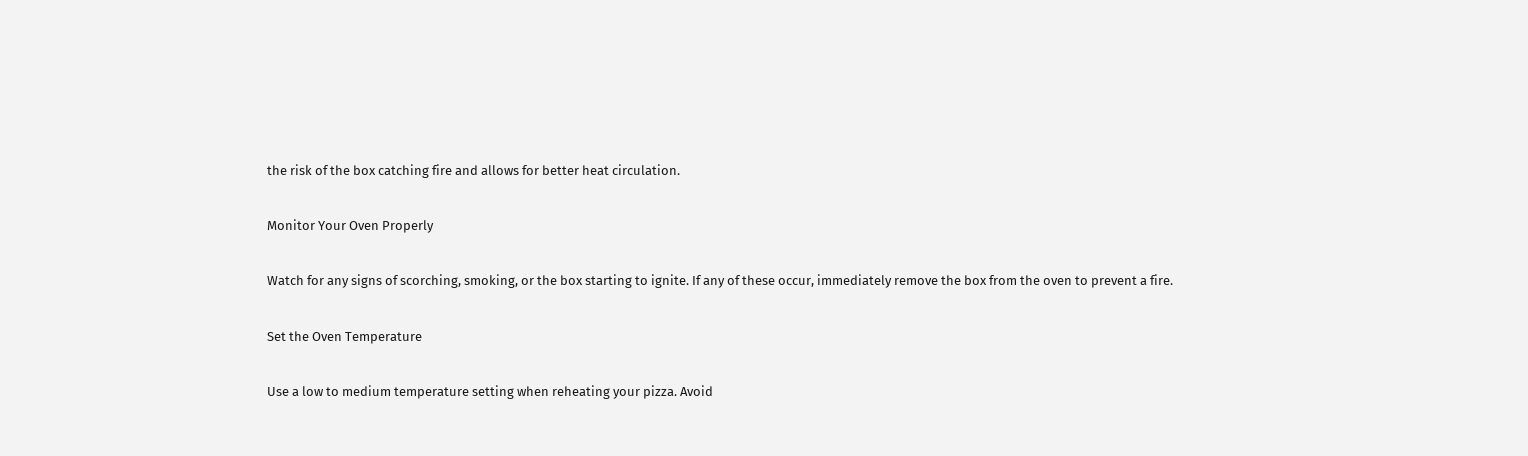the risk of the box catching fire and allows for better heat circulation.

Monitor Your Oven Properly

Watch for any signs of scorching, smoking, or the box starting to ignite. If any of these occur, immediately remove the box from the oven to prevent a fire.

Set the Oven Temperature

Use a low to medium temperature setting when reheating your pizza. Avoid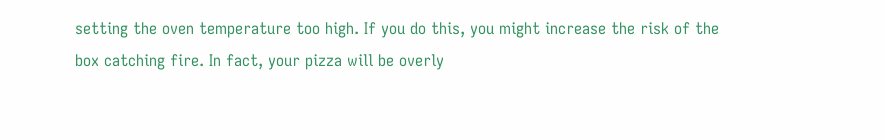setting the oven temperature too high. If you do this, you might increase the risk of the box catching fire. In fact, your pizza will be overly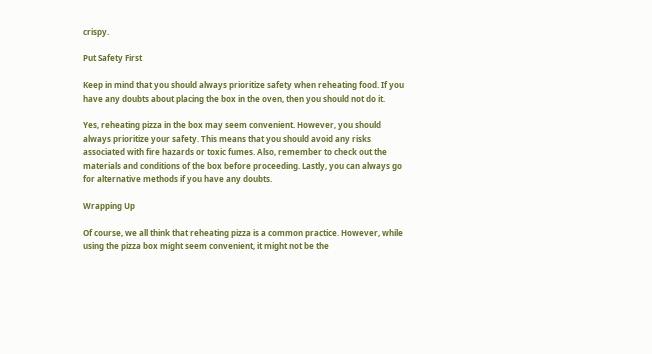crispy.

Put Safety First

Keep in mind that you should always prioritize safety when reheating food. If you have any doubts about placing the box in the oven, then you should not do it.

Yes, reheating pizza in the box may seem convenient. However, you should always prioritize your safety. This means that you should avoid any risks associated with fire hazards or toxic fumes. Also, remember to check out the materials and conditions of the box before proceeding. Lastly, you can always go for alternative methods if you have any doubts.

Wrapping Up

Of course, we all think that reheating pizza is a common practice. However, while using the pizza box might seem convenient, it might not be the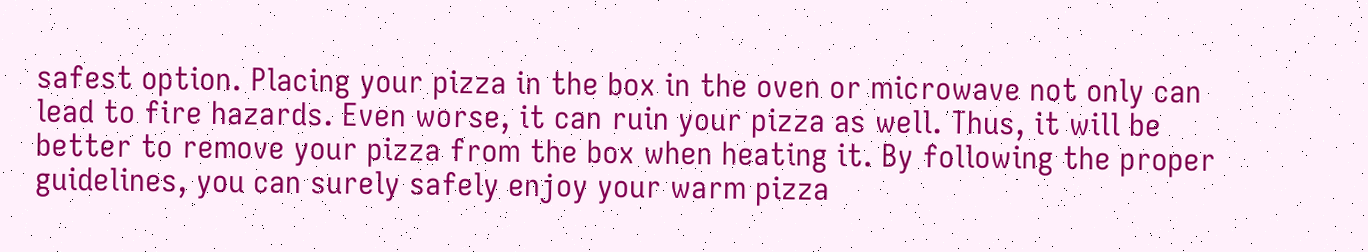safest option. Placing your pizza in the box in the oven or microwave not only can lead to fire hazards. Even worse, it can ruin your pizza as well. Thus, it will be better to remove your pizza from the box when heating it. By following the proper guidelines, you can surely safely enjoy your warm pizza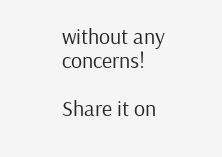without any concerns!

Share it on